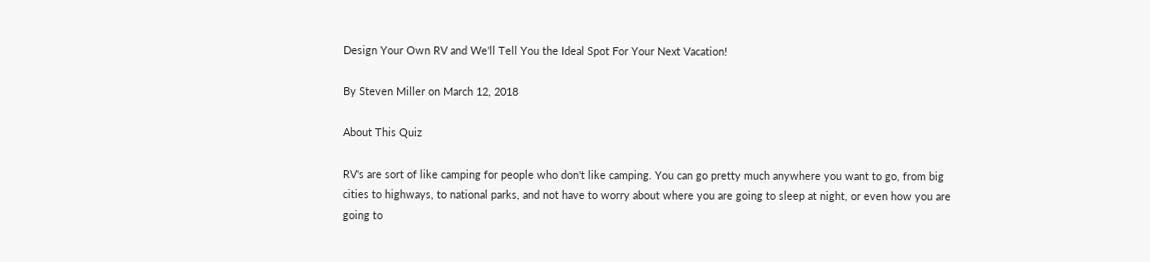Design Your Own RV and We'll Tell You the Ideal Spot For Your Next Vacation!

By Steven Miller on March 12, 2018

About This Quiz

RV's are sort of like camping for people who don't like camping. You can go pretty much anywhere you want to go, from big cities to highways, to national parks, and not have to worry about where you are going to sleep at night, or even how you are going to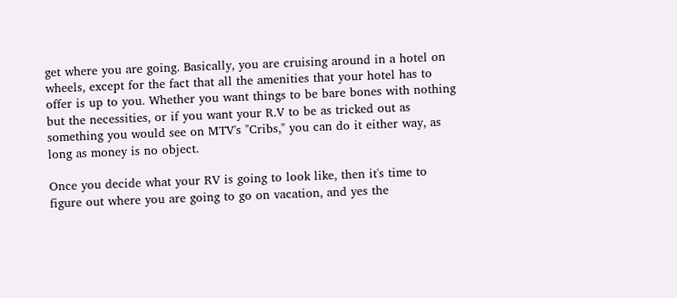get where you are going. Basically, you are cruising around in a hotel on wheels, except for the fact that all the amenities that your hotel has to offer is up to you. Whether you want things to be bare bones with nothing but the necessities, or if you want your R.V to be as tricked out as something you would see on MTV's "Cribs," you can do it either way, as long as money is no object.

Once you decide what your RV is going to look like, then it's time to figure out where you are going to go on vacation, and yes the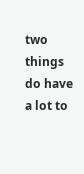two things do have a lot to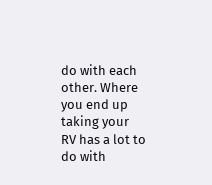do with each other. Where you end up taking your RV has a lot to do with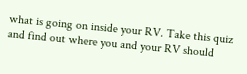what is going on inside your RV. Take this quiz and find out where you and your RV should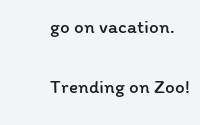go on vacation.

Trending on Zoo!